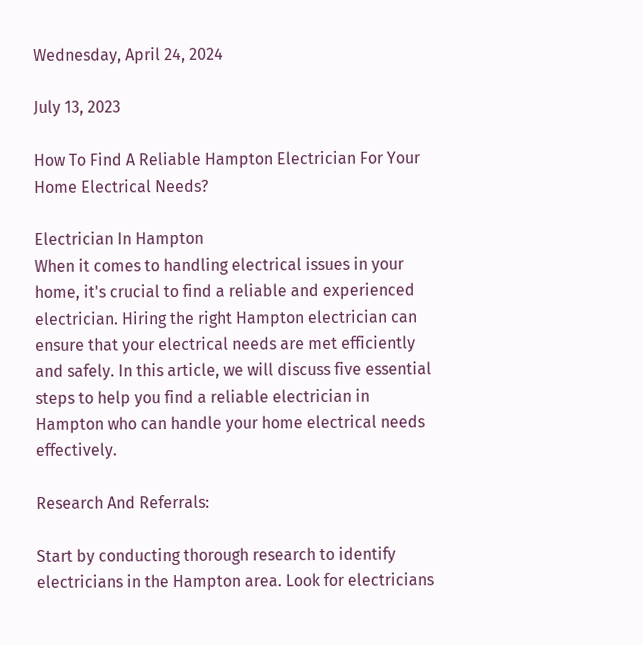Wednesday, April 24, 2024

July 13, 2023

How To Find A Reliable Hampton Electrician For Your Home Electrical Needs?

Electrician In Hampton
When it comes to handling electrical issues in your home, it's crucial to find a reliable and experienced electrician. Hiring the right Hampton electrician can ensure that your electrical needs are met efficiently and safely. In this article, we will discuss five essential steps to help you find a reliable electrician in Hampton who can handle your home electrical needs effectively.

Research And Referrals:

Start by conducting thorough research to identify electricians in the Hampton area. Look for electricians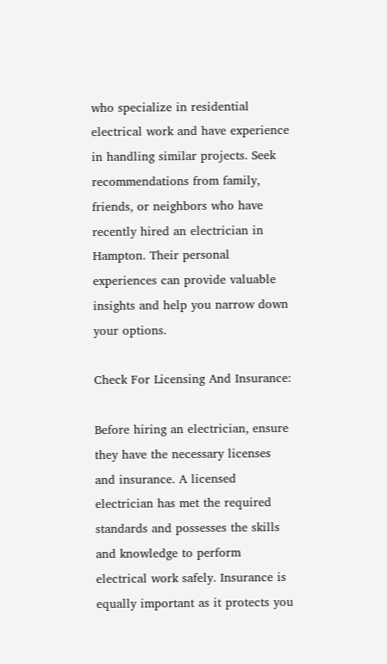who specialize in residential electrical work and have experience in handling similar projects. Seek recommendations from family, friends, or neighbors who have recently hired an electrician in Hampton. Their personal experiences can provide valuable insights and help you narrow down your options.

Check For Licensing And Insurance:

Before hiring an electrician, ensure they have the necessary licenses and insurance. A licensed electrician has met the required standards and possesses the skills and knowledge to perform electrical work safely. Insurance is equally important as it protects you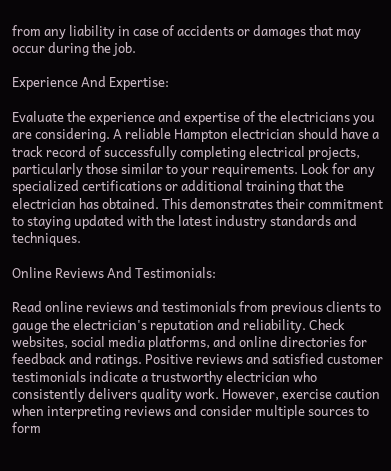from any liability in case of accidents or damages that may occur during the job.

Experience And Expertise:

Evaluate the experience and expertise of the electricians you are considering. A reliable Hampton electrician should have a track record of successfully completing electrical projects, particularly those similar to your requirements. Look for any specialized certifications or additional training that the electrician has obtained. This demonstrates their commitment to staying updated with the latest industry standards and techniques.

Online Reviews And Testimonials:

Read online reviews and testimonials from previous clients to gauge the electrician's reputation and reliability. Check websites, social media platforms, and online directories for feedback and ratings. Positive reviews and satisfied customer testimonials indicate a trustworthy electrician who consistently delivers quality work. However, exercise caution when interpreting reviews and consider multiple sources to form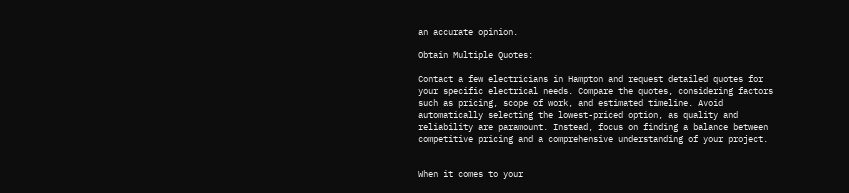an accurate opinion.

Obtain Multiple Quotes:

Contact a few electricians in Hampton and request detailed quotes for your specific electrical needs. Compare the quotes, considering factors such as pricing, scope of work, and estimated timeline. Avoid automatically selecting the lowest-priced option, as quality and reliability are paramount. Instead, focus on finding a balance between competitive pricing and a comprehensive understanding of your project.


When it comes to your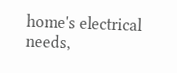home's electrical needs,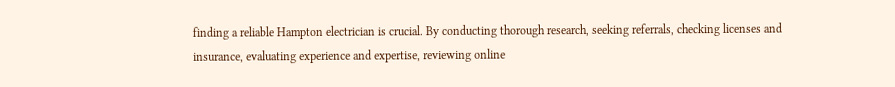finding a reliable Hampton electrician is crucial. By conducting thorough research, seeking referrals, checking licenses and insurance, evaluating experience and expertise, reviewing online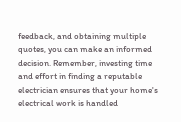feedback, and obtaining multiple quotes, you can make an informed decision. Remember, investing time and effort in finding a reputable electrician ensures that your home's electrical work is handled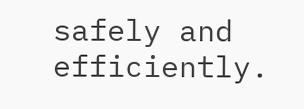safely and efficiently.